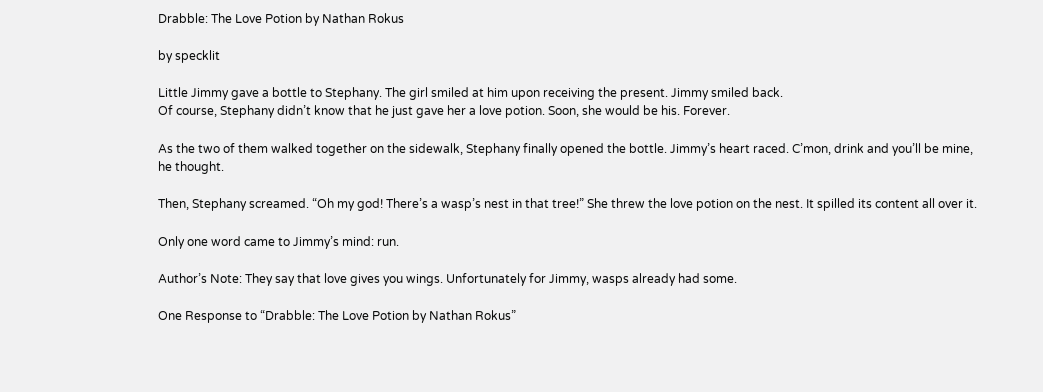Drabble: The Love Potion by Nathan Rokus

by specklit

Little Jimmy gave a bottle to Stephany. The girl smiled at him upon receiving the present. Jimmy smiled back.
Of course, Stephany didn’t know that he just gave her a love potion. Soon, she would be his. Forever.

As the two of them walked together on the sidewalk, Stephany finally opened the bottle. Jimmy’s heart raced. C’mon, drink and you’ll be mine, he thought.

Then, Stephany screamed. “Oh my god! There’s a wasp’s nest in that tree!” She threw the love potion on the nest. It spilled its content all over it.

Only one word came to Jimmy’s mind: run.

Author’s Note: They say that love gives you wings. Unfortunately for Jimmy, wasps already had some.

One Response to “Drabble: The Love Potion by Nathan Rokus”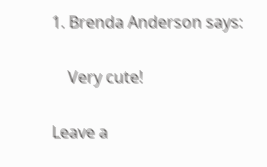1. Brenda Anderson says:

    Very cute!

Leave a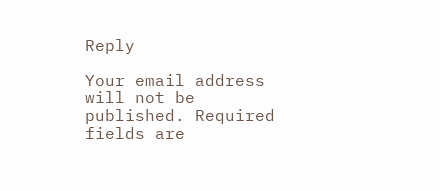Reply

Your email address will not be published. Required fields are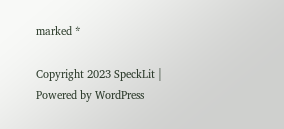marked *

Copyright 2023 SpeckLit | Powered by WordPress